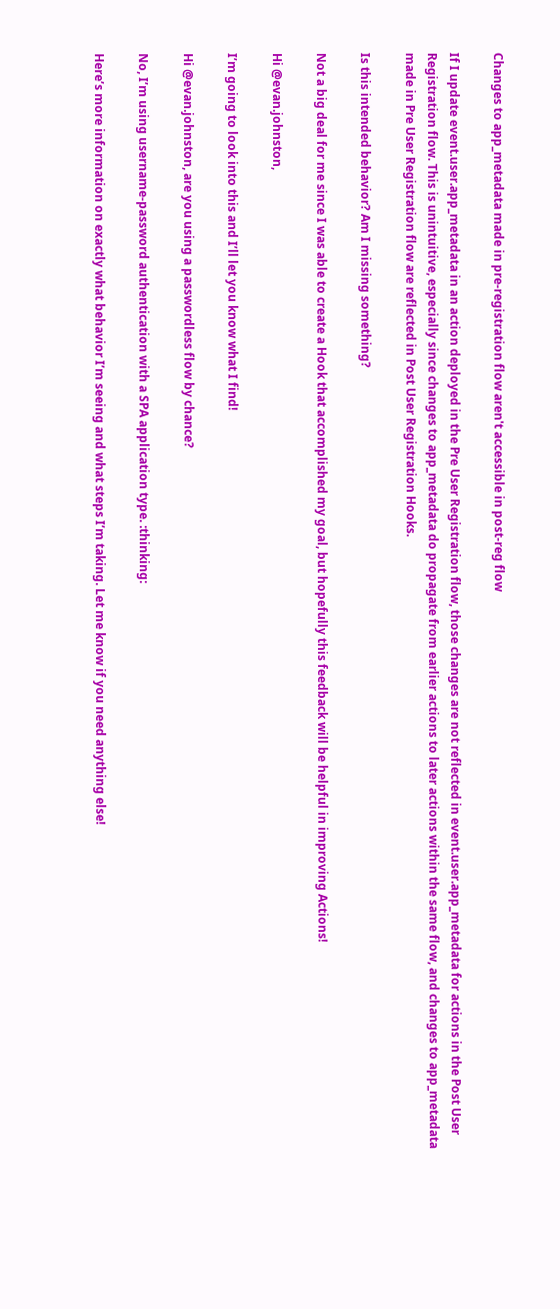Changes to app_metadata made in pre-registration flow aren't accessible in post-reg flow

If I update event.user.app_metadata in an action deployed in the Pre User Registration flow, those changes are not reflected in event.user.app_metadata for actions in the Post User Registration flow. This is unintuitive, especially since changes to app_metadata do propagate from earlier actions to later actions within the same flow, and changes to app_metadata made in Pre User Registration flow are reflected in Post User Registration Hooks.

Is this intended behavior? Am I missing something?

Not a big deal for me since I was able to create a Hook that accomplished my goal, but hopefully this feedback will be helpful in improving Actions!

Hi @evan.johnston,

I’m going to look into this and I’ll let you know what I find!

Hi @evan.johnston, are you using a passwordless flow by chance?

No, I’m using username-password authentication with a SPA application type. :thinking:

Here’s more information on exactly what behavior I’m seeing and what steps I’m taking. Let me know if you need anything else!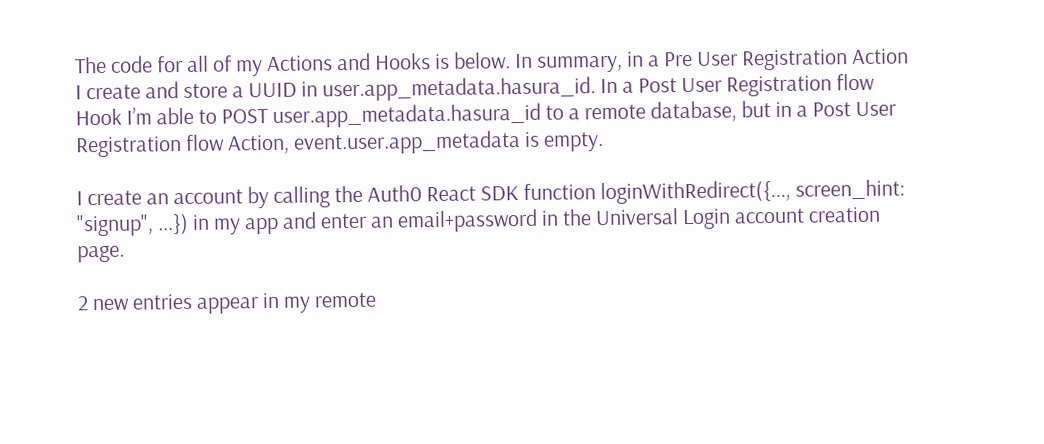The code for all of my Actions and Hooks is below. In summary, in a Pre User Registration Action I create and store a UUID in user.app_metadata.hasura_id. In a Post User Registration flow Hook I’m able to POST user.app_metadata.hasura_id to a remote database, but in a Post User Registration flow Action, event.user.app_metadata is empty.

I create an account by calling the Auth0 React SDK function loginWithRedirect({..., screen_hint: "signup", ...}) in my app and enter an email+password in the Universal Login account creation page.

2 new entries appear in my remote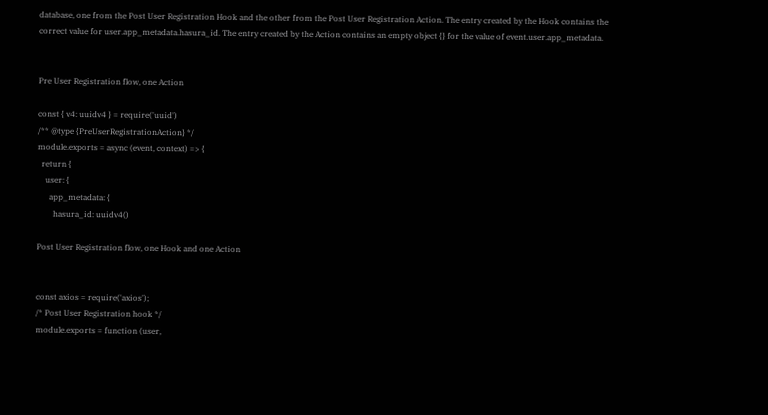database, one from the Post User Registration Hook and the other from the Post User Registration Action. The entry created by the Hook contains the correct value for user.app_metadata.hasura_id. The entry created by the Action contains an empty object {} for the value of event.user.app_metadata.


Pre User Registration flow, one Action

const { v4: uuidv4 } = require('uuid')
/** @type {PreUserRegistrationAction} */
module.exports = async (event, context) => {
  return {
    user: {
      app_metadata: {
        hasura_id: uuidv4()

Post User Registration flow, one Hook and one Action


const axios = require('axios');
/* Post User Registration hook */
module.exports = function (user,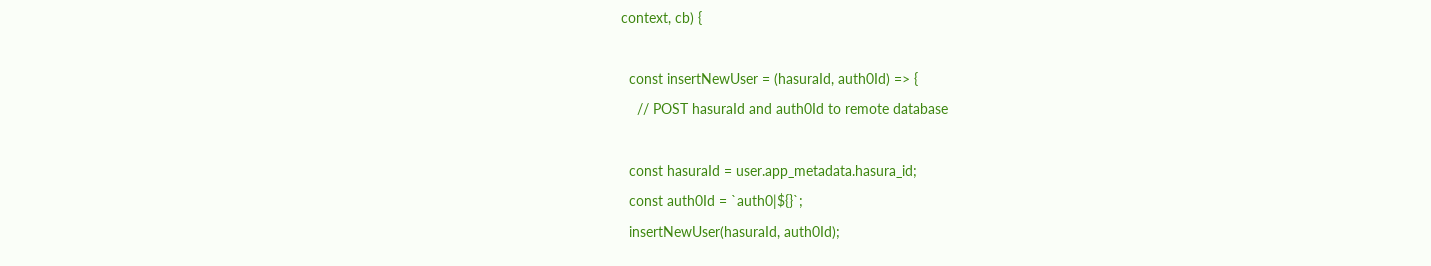context, cb) {

  const insertNewUser = (hasuraId, auth0Id) => {
    // POST hasuraId and auth0Id to remote database

  const hasuraId = user.app_metadata.hasura_id;
  const auth0Id = `auth0|${}`;
  insertNewUser(hasuraId, auth0Id);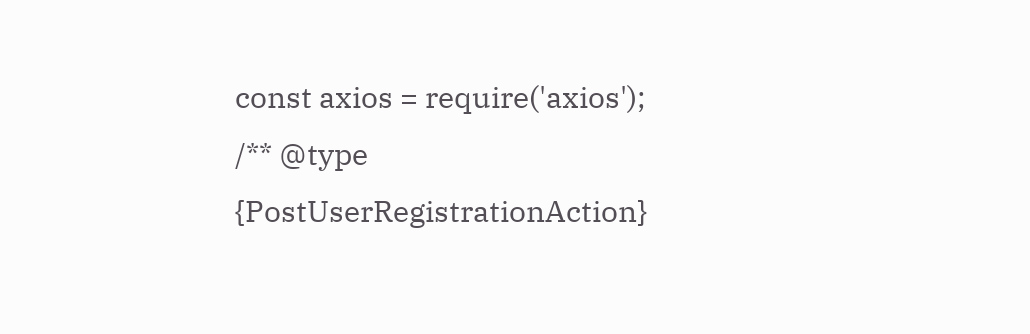const axios = require('axios');
/** @type {PostUserRegistrationAction}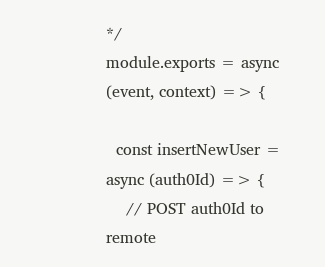*/
module.exports = async (event, context) => {

  const insertNewUser = async (auth0Id) => {
    // POST auth0Id to remote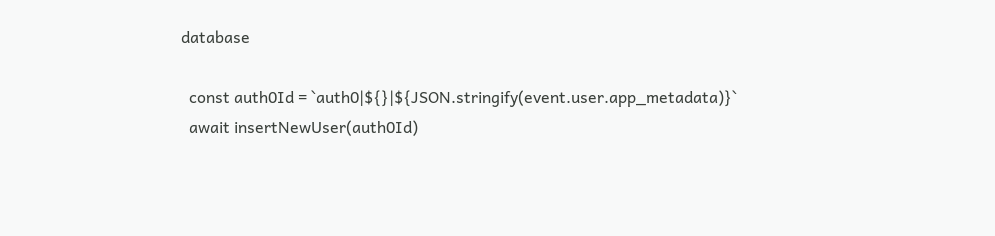database

  const auth0Id = `auth0|${}|${JSON.stringify(event.user.app_metadata)}`
  await insertNewUser(auth0Id)